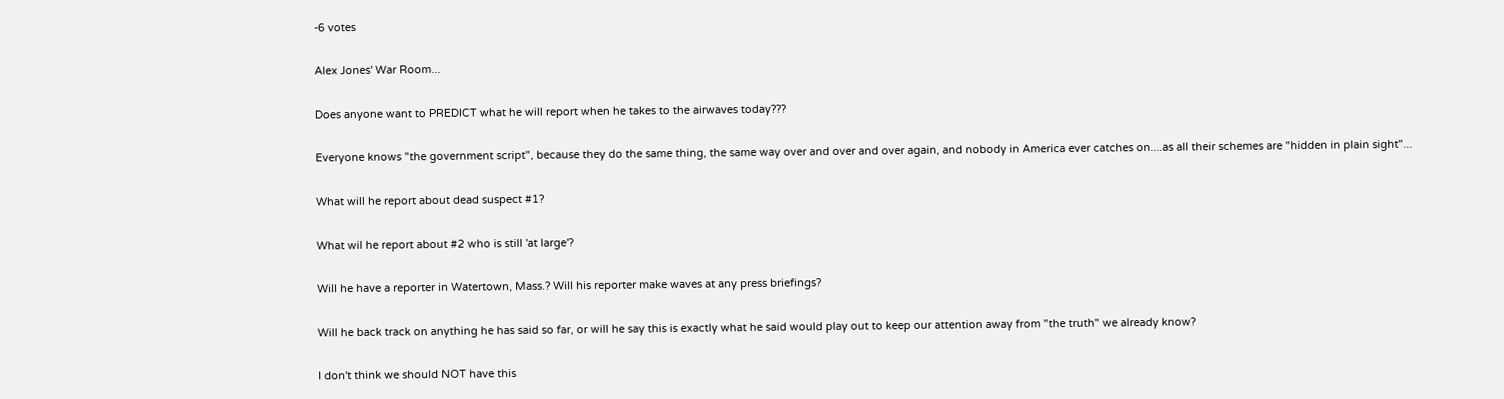-6 votes

Alex Jones' War Room...

Does anyone want to PREDICT what he will report when he takes to the airwaves today???

Everyone knows "the government script", because they do the same thing, the same way over and over and over again, and nobody in America ever catches on....as all their schemes are "hidden in plain sight"...

What will he report about dead suspect #1?

What wil he report about #2 who is still 'at large'?

Will he have a reporter in Watertown, Mass.? Will his reporter make waves at any press briefings?

Will he back track on anything he has said so far, or will he say this is exactly what he said would play out to keep our attention away from "the truth" we already know?

I don't think we should NOT have this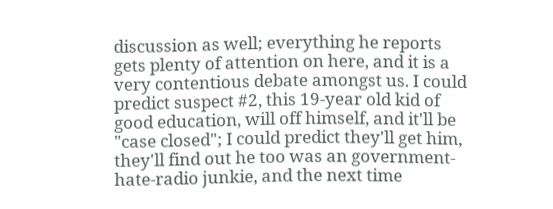discussion as well; everything he reports gets plenty of attention on here, and it is a very contentious debate amongst us. I could predict suspect #2, this 19-year old kid of good education, will off himself, and it'll be "case closed"; I could predict they'll get him, they'll find out he too was an government-hate-radio junkie, and the next time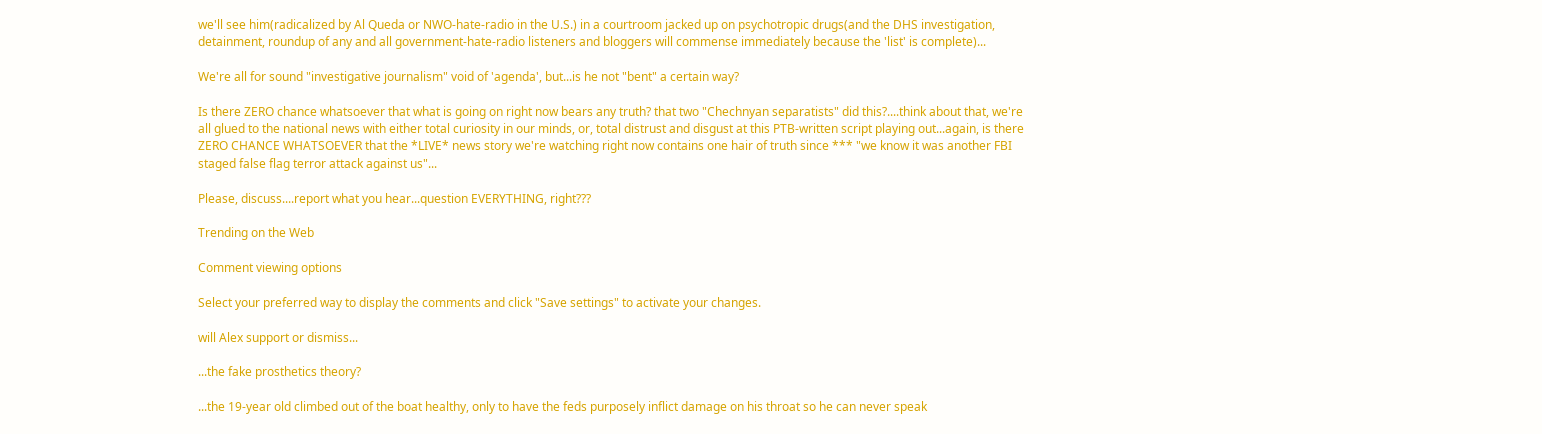we'll see him(radicalized by Al Queda or NWO-hate-radio in the U.S.) in a courtroom jacked up on psychotropic drugs(and the DHS investigation, detainment, roundup of any and all government-hate-radio listeners and bloggers will commense immediately because the 'list' is complete)...

We're all for sound "investigative journalism" void of 'agenda', but...is he not "bent" a certain way?

Is there ZERO chance whatsoever that what is going on right now bears any truth? that two "Chechnyan separatists" did this?....think about that, we're all glued to the national news with either total curiosity in our minds, or, total distrust and disgust at this PTB-written script playing out...again, is there ZERO CHANCE WHATSOEVER that the *LIVE* news story we're watching right now contains one hair of truth since *** "we know it was another FBI staged false flag terror attack against us"...

Please, discuss....report what you hear...question EVERYTHING, right???

Trending on the Web

Comment viewing options

Select your preferred way to display the comments and click "Save settings" to activate your changes.

will Alex support or dismiss...

...the fake prosthetics theory?

...the 19-year old climbed out of the boat healthy, only to have the feds purposely inflict damage on his throat so he can never speak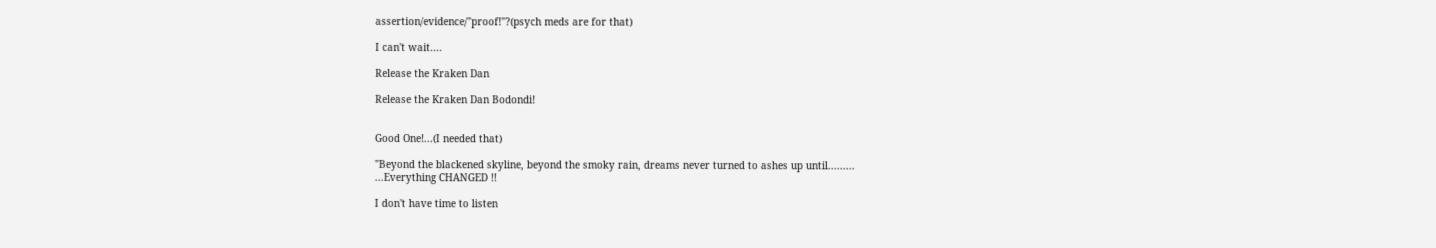assertion/evidence/"proof!"?(psych meds are for that)

I can't wait....

Release the Kraken Dan

Release the Kraken Dan Bodondi!


Good One!...(I needed that)

"Beyond the blackened skyline, beyond the smoky rain, dreams never turned to ashes up until.........
...Everything CHANGED !!

I don't have time to listen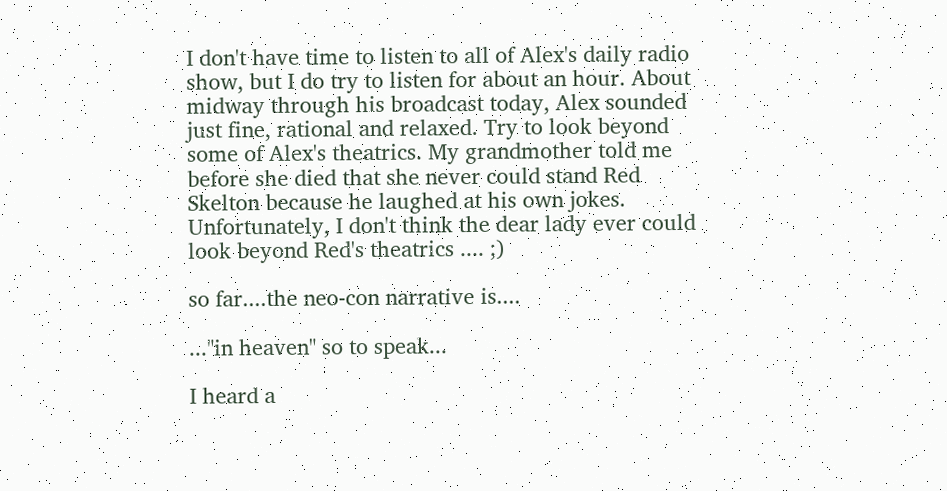I don't have time to listen to all of Alex's daily radio show, but I do try to listen for about an hour. About midway through his broadcast today, Alex sounded just fine, rational and relaxed. Try to look beyond some of Alex's theatrics. My grandmother told me before she died that she never could stand Red Skelton because he laughed at his own jokes. Unfortunately, I don't think the dear lady ever could look beyond Red's theatrics .... ;)

so far....the neo-con narrative is....

..."in heaven" so to speak...

I heard a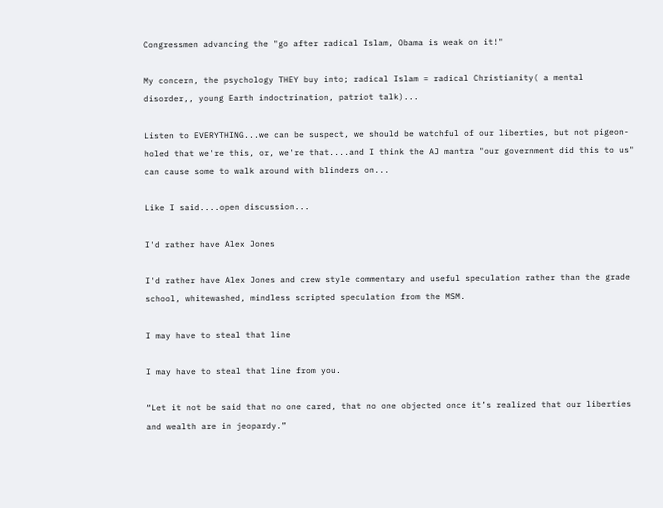Congressmen advancing the "go after radical Islam, Obama is weak on it!"

My concern, the psychology THEY buy into; radical Islam = radical Christianity( a mental disorder,, young Earth indoctrination, patriot talk)...

Listen to EVERYTHING...we can be suspect, we should be watchful of our liberties, but not pigeon-holed that we're this, or, we're that....and I think the AJ mantra "our government did this to us" can cause some to walk around with blinders on...

Like I said....open discussion...

I'd rather have Alex Jones

I'd rather have Alex Jones and crew style commentary and useful speculation rather than the grade school, whitewashed, mindless scripted speculation from the MSM.

I may have to steal that line

I may have to steal that line from you.

“Let it not be said that no one cared, that no one objected once it’s realized that our liberties and wealth are in jeopardy.”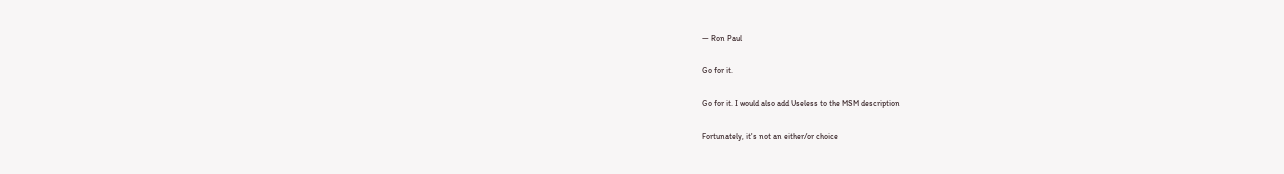― Ron Paul

Go for it.

Go for it. I would also add Useless to the MSM description

Fortunately, it's not an either/or choice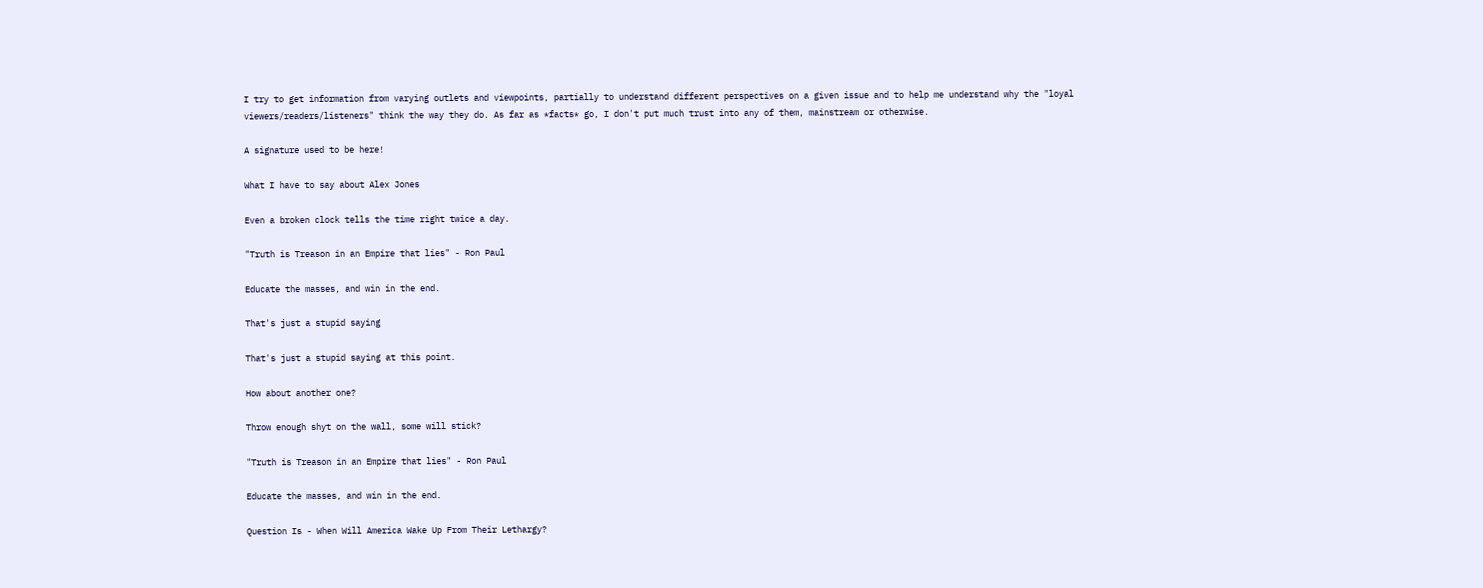I try to get information from varying outlets and viewpoints, partially to understand different perspectives on a given issue and to help me understand why the "loyal viewers/readers/listeners" think the way they do. As far as *facts* go, I don't put much trust into any of them, mainstream or otherwise.

A signature used to be here!

What I have to say about Alex Jones

Even a broken clock tells the time right twice a day.

"Truth is Treason in an Empire that lies" - Ron Paul

Educate the masses, and win in the end.

That's just a stupid saying

That's just a stupid saying at this point.

How about another one?

Throw enough shyt on the wall, some will stick?

"Truth is Treason in an Empire that lies" - Ron Paul

Educate the masses, and win in the end.

Question Is - When Will America Wake Up From Their Lethargy?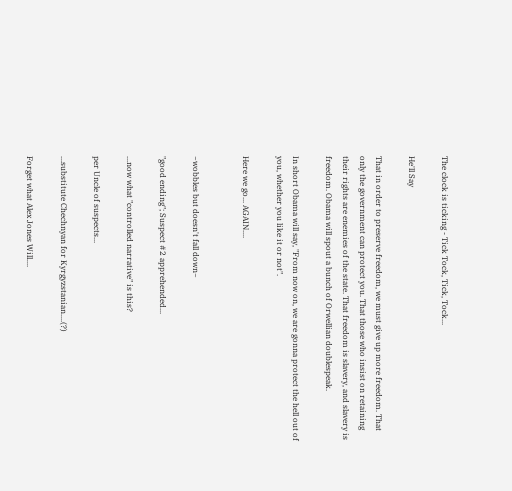The clock is ticking - Tick Tock, Tick, Tock...

He'll Say

That in order to preserve freedom, we must give up more freedom. That only the government can protect you. That those who insist on retaining their rights are enemies of the state. That freedom is slavery, and slavery is freedom. Obama will spout a bunch of Orwellian doublespeak.

In short Obama will say, "From now on, we are gonna protect the hell out of you, whether you like it or not".

Here we go... AGAIN....


~wobbles but doesn't fall down~

"good ending"; Suspect #2 apprehended...

...now what "controlled narrative" is this?

per Uncle of suspects...

...substitute Chechnyan for Kyrgyzstanian....(?)

Forget what Alex Jones Will....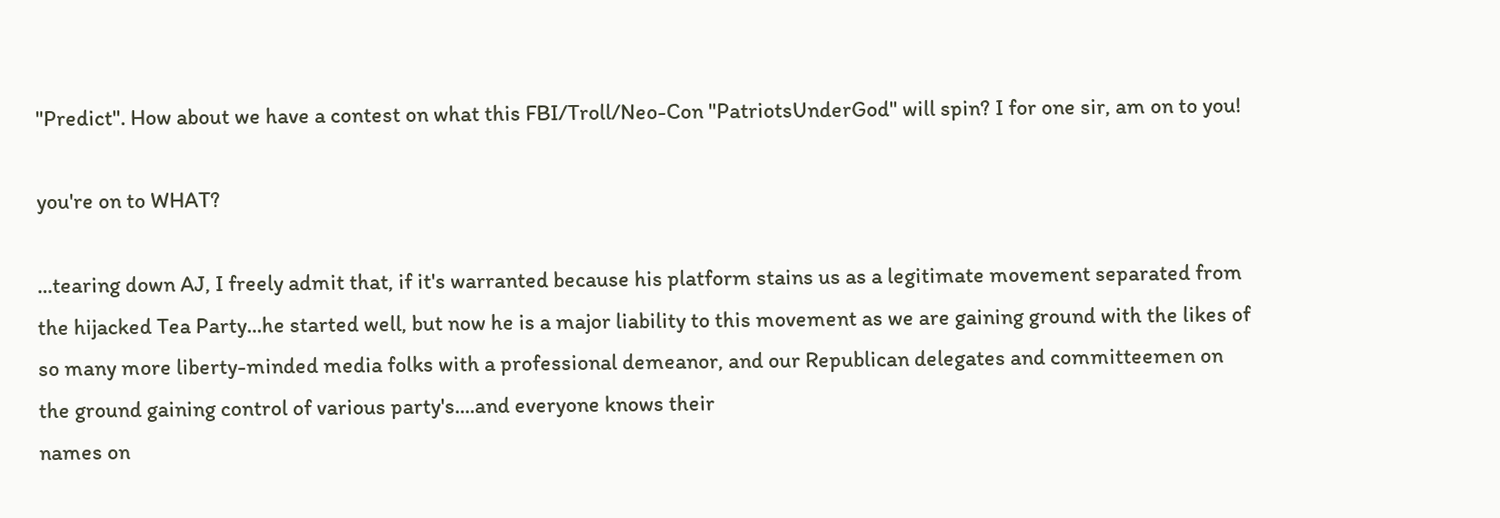"Predict". How about we have a contest on what this FBI/Troll/Neo-Con "PatriotsUnderGod" will spin? I for one sir, am on to you!

you're on to WHAT?

...tearing down AJ, I freely admit that, if it's warranted because his platform stains us as a legitimate movement separated from the hijacked Tea Party...he started well, but now he is a major liability to this movement as we are gaining ground with the likes of so many more liberty-minded media folks with a professional demeanor, and our Republican delegates and committeemen on the ground gaining control of various party's....and everyone knows their
names on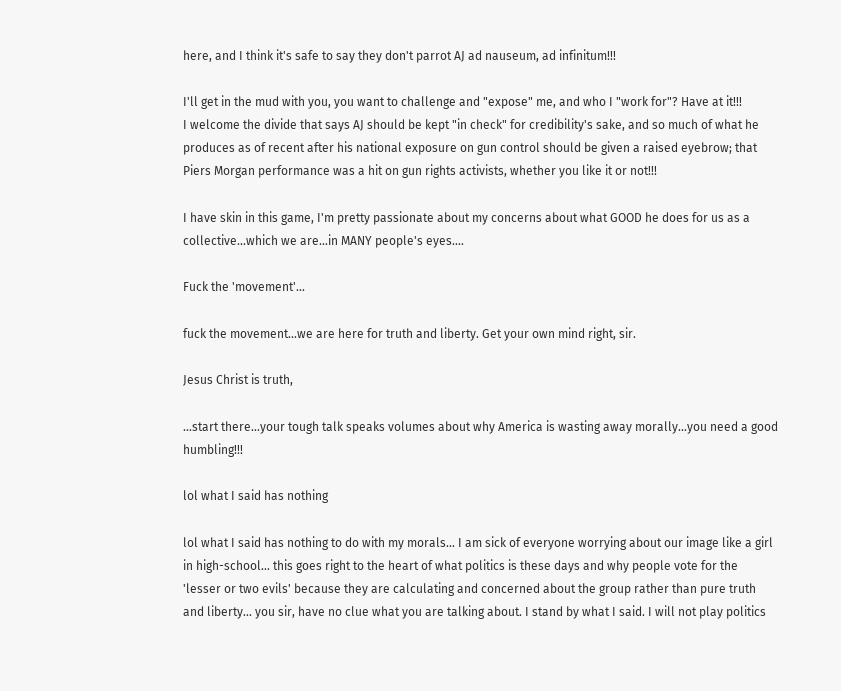here, and I think it's safe to say they don't parrot AJ ad nauseum, ad infinitum!!!

I'll get in the mud with you, you want to challenge and "expose" me, and who I "work for"? Have at it!!!
I welcome the divide that says AJ should be kept "in check" for credibility's sake, and so much of what he produces as of recent after his national exposure on gun control should be given a raised eyebrow; that Piers Morgan performance was a hit on gun rights activists, whether you like it or not!!!

I have skin in this game, I'm pretty passionate about my concerns about what GOOD he does for us as a collective...which we are...in MANY people's eyes....

Fuck the 'movement'...

fuck the movement...we are here for truth and liberty. Get your own mind right, sir.

Jesus Christ is truth,

...start there...your tough talk speaks volumes about why America is wasting away morally...you need a good humbling!!!

lol what I said has nothing

lol what I said has nothing to do with my morals... I am sick of everyone worrying about our image like a girl in high-school... this goes right to the heart of what politics is these days and why people vote for the 'lesser or two evils' because they are calculating and concerned about the group rather than pure truth and liberty... you sir, have no clue what you are talking about. I stand by what I said. I will not play politics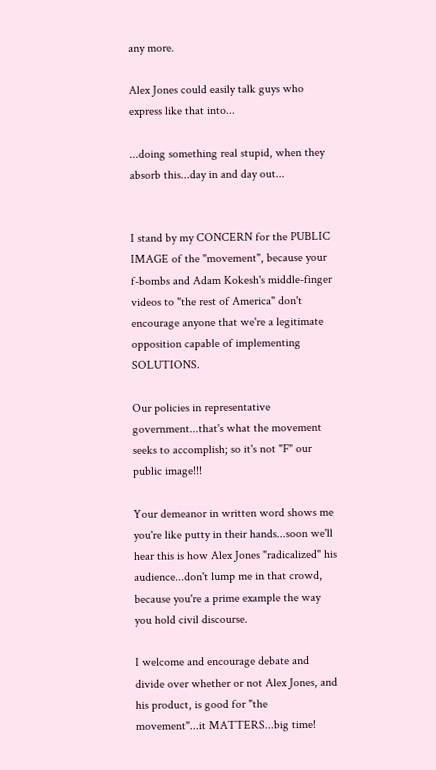any more.

Alex Jones could easily talk guys who express like that into...

...doing something real stupid, when they absorb this...day in and day out...


I stand by my CONCERN for the PUBLIC IMAGE of the "movement", because your f-bombs and Adam Kokesh's middle-finger videos to "the rest of America" don't encourage anyone that we're a legitimate opposition capable of implementing SOLUTIONS.

Our policies in representative government...that's what the movement seeks to accomplish; so it's not "F" our public image!!!

Your demeanor in written word shows me you're like putty in their hands...soon we'll hear this is how Alex Jones "radicalized" his audience...don't lump me in that crowd, because you're a prime example the way you hold civil discourse.

I welcome and encourage debate and divide over whether or not Alex Jones, and his product, is good for "the movement"...it MATTERS...big time!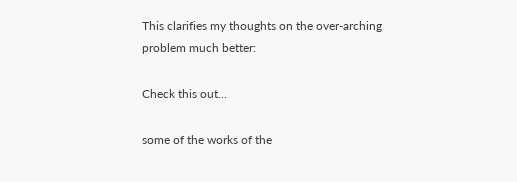This clarifies my thoughts on the over-arching problem much better:

Check this out...

some of the works of the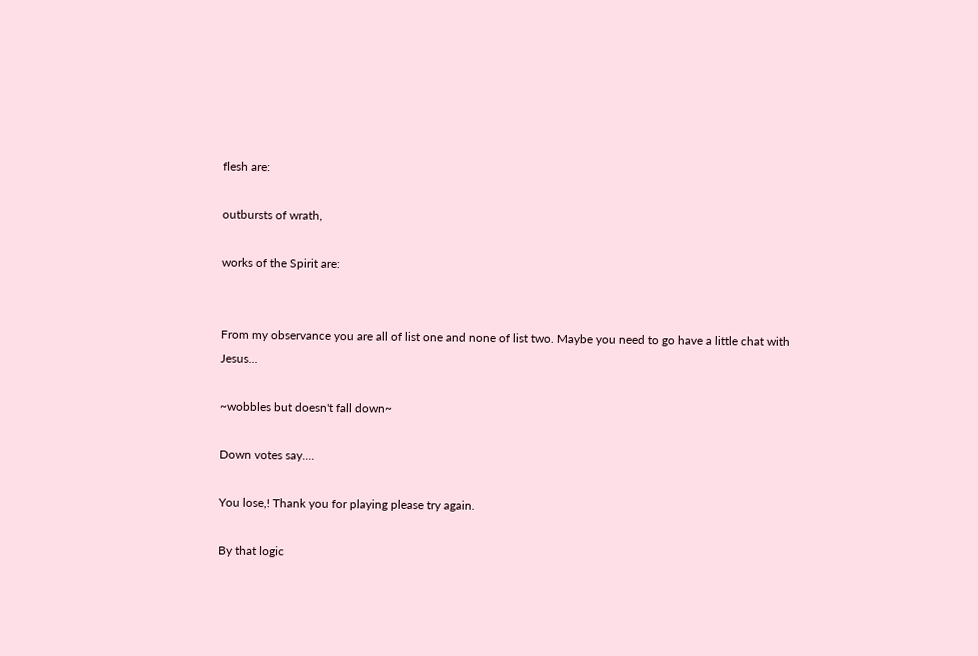flesh are:

outbursts of wrath,

works of the Spirit are:


From my observance you are all of list one and none of list two. Maybe you need to go have a little chat with Jesus...

~wobbles but doesn't fall down~

Down votes say....

You lose,! Thank you for playing please try again.

By that logic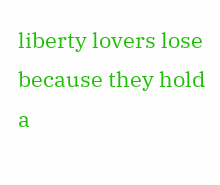liberty lovers lose because they hold a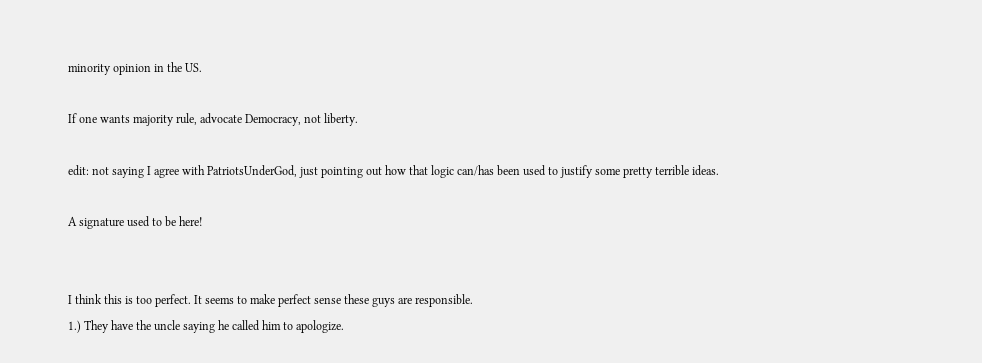minority opinion in the US.

If one wants majority rule, advocate Democracy, not liberty.

edit: not saying I agree with PatriotsUnderGod, just pointing out how that logic can/has been used to justify some pretty terrible ideas.

A signature used to be here!


I think this is too perfect. It seems to make perfect sense these guys are responsible.
1.) They have the uncle saying he called him to apologize.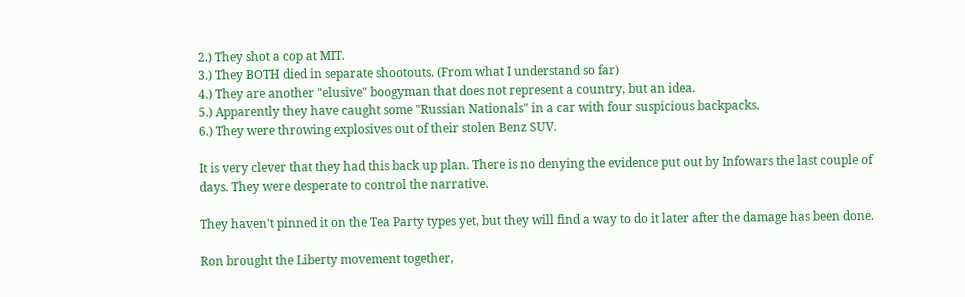2.) They shot a cop at MIT.
3.) They BOTH died in separate shootouts. (From what I understand so far)
4.) They are another "elusive" boogyman that does not represent a country, but an idea.
5.) Apparently they have caught some "Russian Nationals" in a car with four suspicious backpacks.
6.) They were throwing explosives out of their stolen Benz SUV.

It is very clever that they had this back up plan. There is no denying the evidence put out by Infowars the last couple of days. They were desperate to control the narrative.

They haven't pinned it on the Tea Party types yet, but they will find a way to do it later after the damage has been done.

Ron brought the Liberty movement together,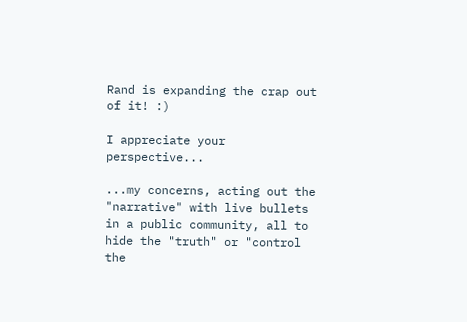Rand is expanding the crap out of it! :)

I appreciate your perspective...

...my concerns, acting out the "narrative" with live bullets in a public community, all to hide the "truth" or "control the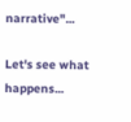narrative"...

Let's see what happens...